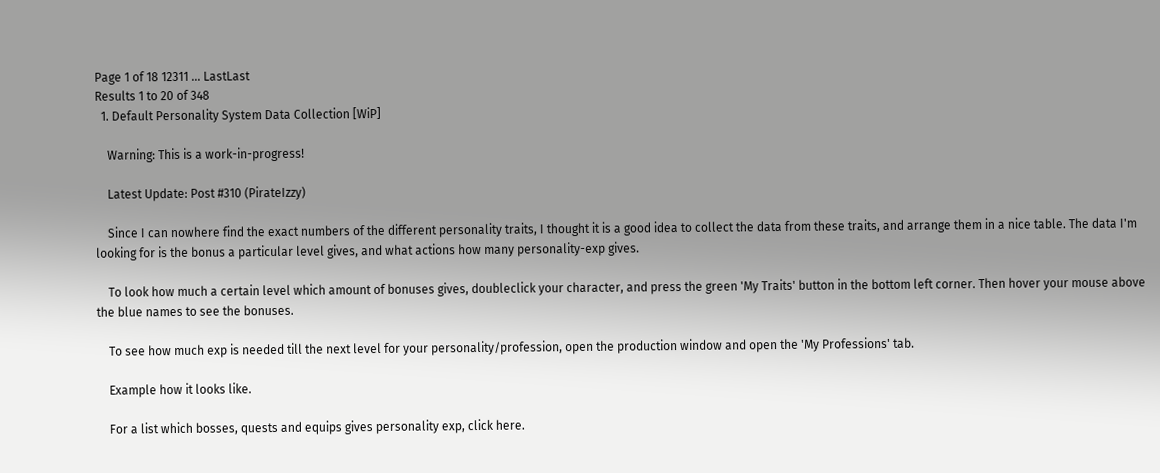Page 1 of 18 12311 ... LastLast
Results 1 to 20 of 348
  1. Default Personality System Data Collection [WiP]

    Warning: This is a work-in-progress!

    Latest Update: Post #310 (PirateIzzy)

    Since I can nowhere find the exact numbers of the different personality traits, I thought it is a good idea to collect the data from these traits, and arrange them in a nice table. The data I'm looking for is the bonus a particular level gives, and what actions how many personality-exp gives.

    To look how much a certain level which amount of bonuses gives, doubleclick your character, and press the green 'My Traits' button in the bottom left corner. Then hover your mouse above the blue names to see the bonuses.

    To see how much exp is needed till the next level for your personality/profession, open the production window and open the 'My Professions' tab.

    Example how it looks like.

    For a list which bosses, quests and equips gives personality exp, click here.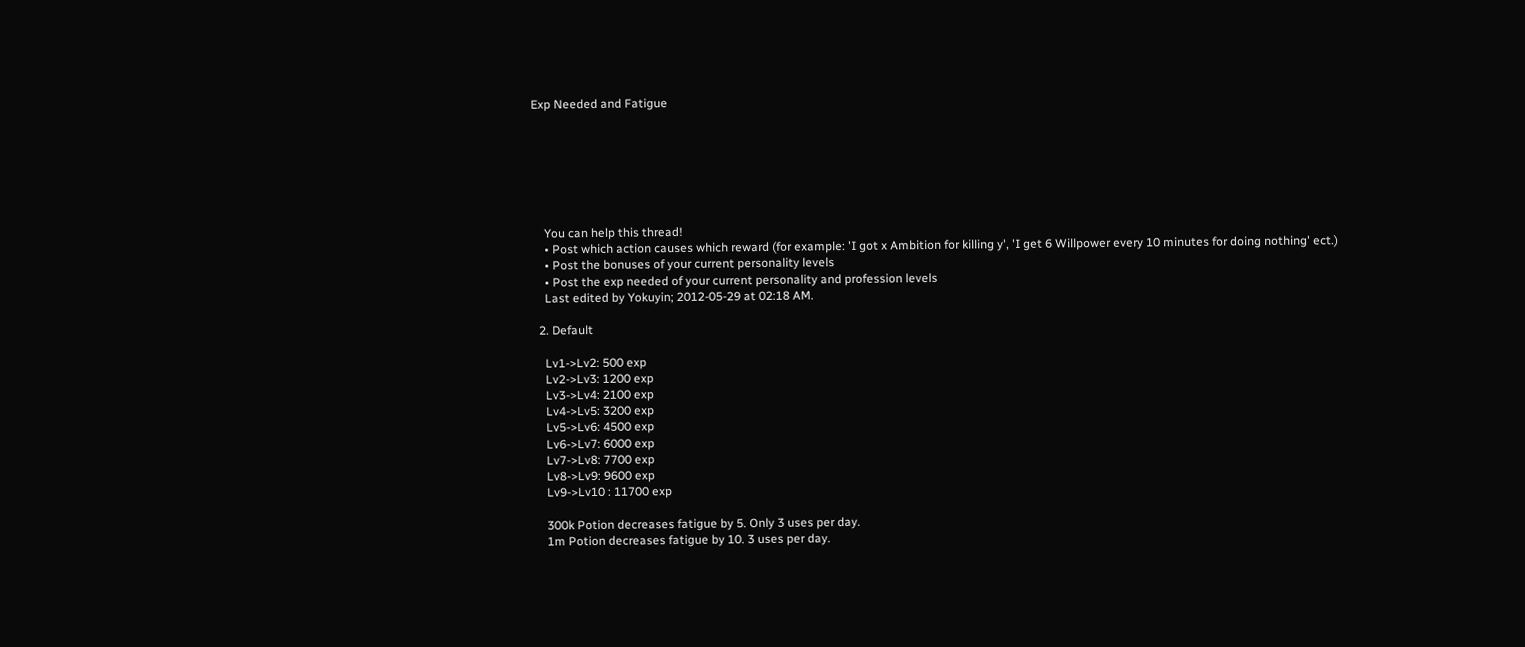Exp Needed and Fatigue







    You can help this thread!
    • Post which action causes which reward (for example: 'I got x Ambition for killing y', 'I get 6 Willpower every 10 minutes for doing nothing' ect.)
    • Post the bonuses of your current personality levels
    • Post the exp needed of your current personality and profession levels
    Last edited by Yokuyin; 2012-05-29 at 02:18 AM.

  2. Default

    Lv1->Lv2: 500 exp
    Lv2->Lv3: 1200 exp
    Lv3->Lv4: 2100 exp
    Lv4->Lv5: 3200 exp
    Lv5->Lv6: 4500 exp
    Lv6->Lv7: 6000 exp
    Lv7->Lv8: 7700 exp
    Lv8->Lv9: 9600 exp
    Lv9->Lv10 : 11700 exp

    300k Potion decreases fatigue by 5. Only 3 uses per day.
    1m Potion decreases fatigue by 10. 3 uses per day.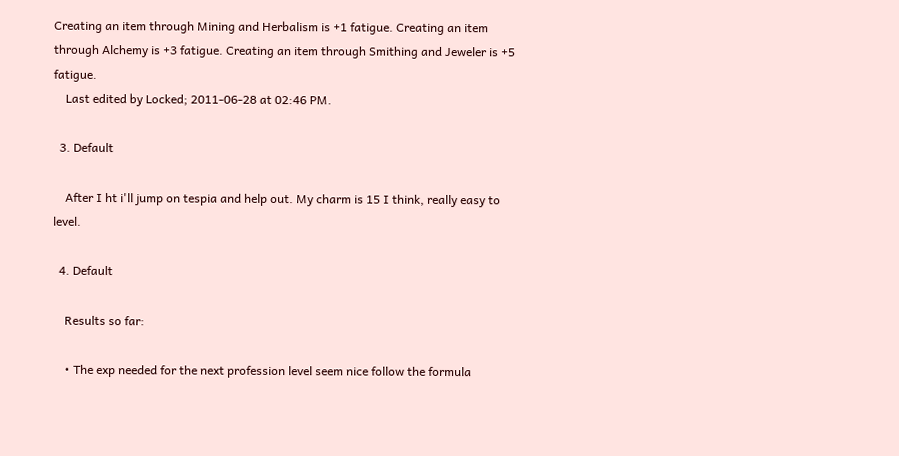Creating an item through Mining and Herbalism is +1 fatigue. Creating an item through Alchemy is +3 fatigue. Creating an item through Smithing and Jeweler is +5 fatigue.
    Last edited by Locked; 2011-06-28 at 02:46 PM.

  3. Default

    After I ht i'll jump on tespia and help out. My charm is 15 I think, really easy to level.

  4. Default

    Results so far:

    • The exp needed for the next profession level seem nice follow the formula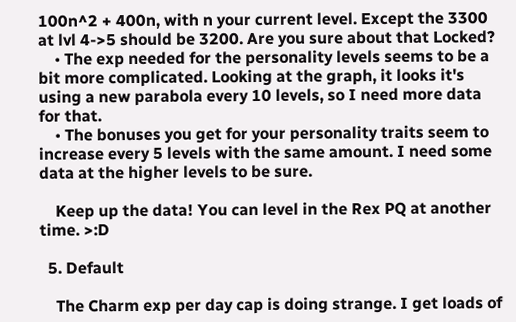100n^2 + 400n, with n your current level. Except the 3300 at lvl 4->5 should be 3200. Are you sure about that Locked?
    • The exp needed for the personality levels seems to be a bit more complicated. Looking at the graph, it looks it's using a new parabola every 10 levels, so I need more data for that.
    • The bonuses you get for your personality traits seem to increase every 5 levels with the same amount. I need some data at the higher levels to be sure.

    Keep up the data! You can level in the Rex PQ at another time. >:D

  5. Default

    The Charm exp per day cap is doing strange. I get loads of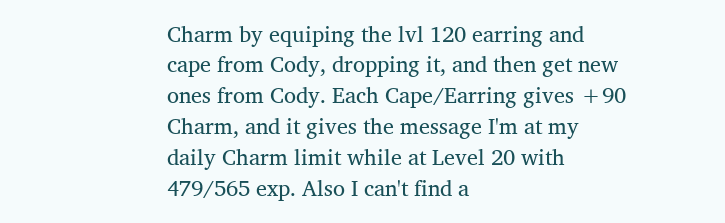Charm by equiping the lvl 120 earring and cape from Cody, dropping it, and then get new ones from Cody. Each Cape/Earring gives +90 Charm, and it gives the message I'm at my daily Charm limit while at Level 20 with 479/565 exp. Also I can't find a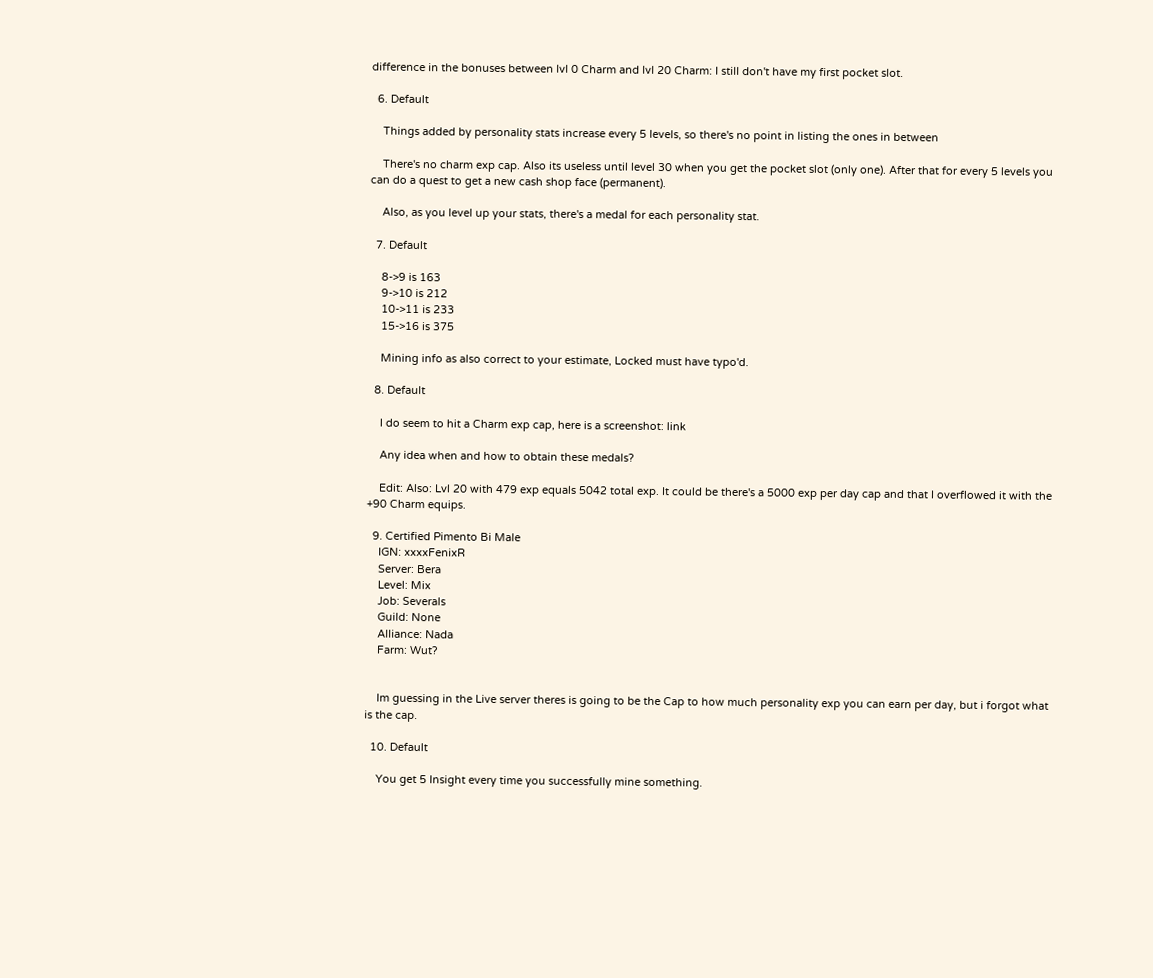difference in the bonuses between lvl 0 Charm and lvl 20 Charm: I still don't have my first pocket slot.

  6. Default

    Things added by personality stats increase every 5 levels, so there's no point in listing the ones in between

    There's no charm exp cap. Also its useless until level 30 when you get the pocket slot (only one). After that for every 5 levels you can do a quest to get a new cash shop face (permanent).

    Also, as you level up your stats, there's a medal for each personality stat.

  7. Default

    8->9 is 163
    9->10 is 212
    10->11 is 233
    15->16 is 375

    Mining info as also correct to your estimate, Locked must have typo'd.

  8. Default

    I do seem to hit a Charm exp cap, here is a screenshot: link

    Any idea when and how to obtain these medals?

    Edit: Also: Lvl 20 with 479 exp equals 5042 total exp. It could be there's a 5000 exp per day cap and that I overflowed it with the +90 Charm equips.

  9. Certified Pimento Bi Male
    IGN: xxxxFenixR
    Server: Bera
    Level: Mix
    Job: Severals
    Guild: None
    Alliance: Nada
    Farm: Wut?


    Im guessing in the Live server theres is going to be the Cap to how much personality exp you can earn per day, but i forgot what is the cap.

  10. Default

    You get 5 Insight every time you successfully mine something.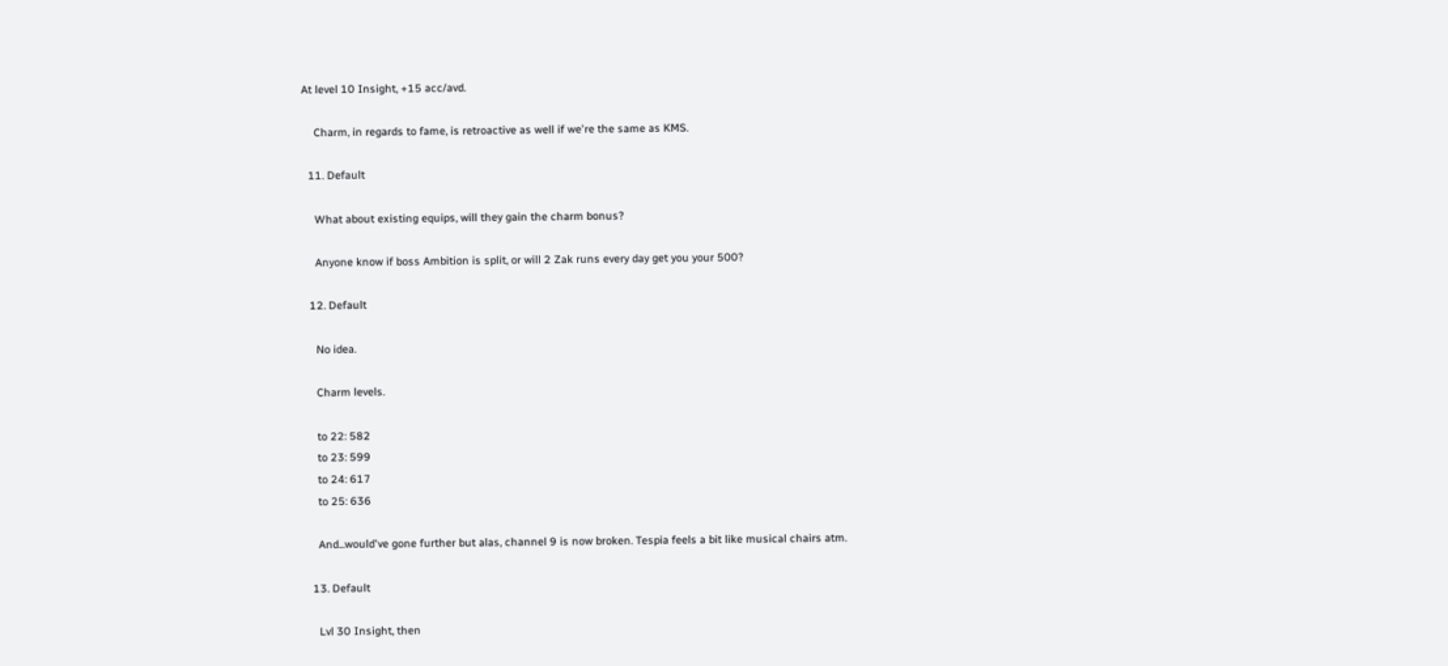At level 10 Insight, +15 acc/avd.

    Charm, in regards to fame, is retroactive as well if we're the same as KMS.

  11. Default

    What about existing equips, will they gain the charm bonus?

    Anyone know if boss Ambition is split, or will 2 Zak runs every day get you your 500?

  12. Default

    No idea.

    Charm levels.

    to 22: 582
    to 23: 599
    to 24: 617
    to 25: 636

    And...would've gone further but alas, channel 9 is now broken. Tespia feels a bit like musical chairs atm.

  13. Default

    Lvl 30 Insight, then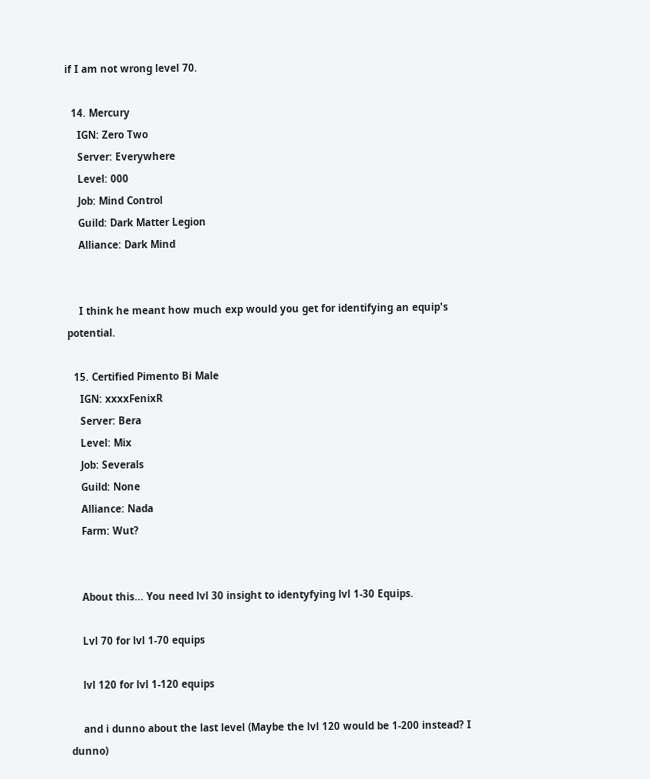if I am not wrong level 70.

  14. Mercury
    IGN: Zero Two
    Server: Everywhere
    Level: 000
    Job: Mind Control
    Guild: Dark Matter Legion
    Alliance: Dark Mind


    I think he meant how much exp would you get for identifying an equip's potential.

  15. Certified Pimento Bi Male
    IGN: xxxxFenixR
    Server: Bera
    Level: Mix
    Job: Severals
    Guild: None
    Alliance: Nada
    Farm: Wut?


    About this... You need lvl 30 insight to identyfying lvl 1-30 Equips.

    Lvl 70 for lvl 1-70 equips

    lvl 120 for lvl 1-120 equips

    and i dunno about the last level (Maybe the lvl 120 would be 1-200 instead? I dunno)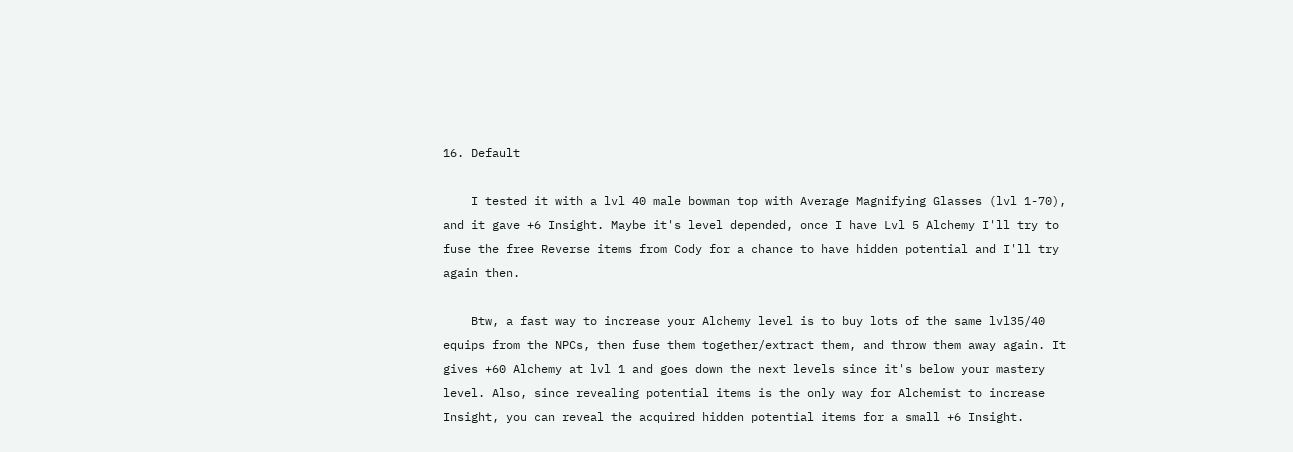16. Default

    I tested it with a lvl 40 male bowman top with Average Magnifying Glasses (lvl 1-70), and it gave +6 Insight. Maybe it's level depended, once I have Lvl 5 Alchemy I'll try to fuse the free Reverse items from Cody for a chance to have hidden potential and I'll try again then.

    Btw, a fast way to increase your Alchemy level is to buy lots of the same lvl35/40 equips from the NPCs, then fuse them together/extract them, and throw them away again. It gives +60 Alchemy at lvl 1 and goes down the next levels since it's below your mastery level. Also, since revealing potential items is the only way for Alchemist to increase Insight, you can reveal the acquired hidden potential items for a small +6 Insight.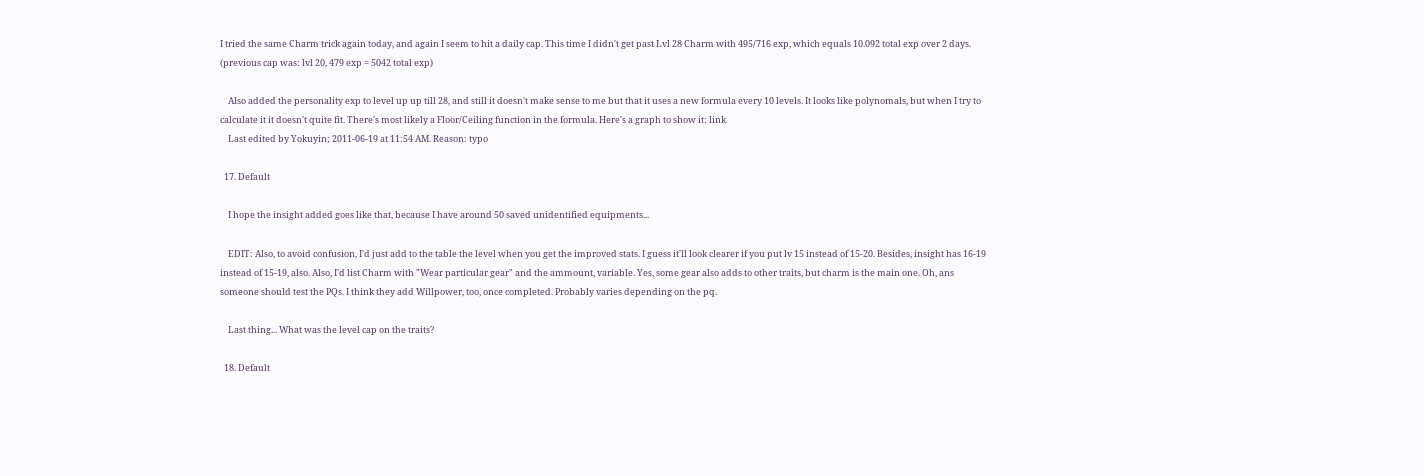I tried the same Charm trick again today, and again I seem to hit a daily cap. This time I didn't get past Lvl 28 Charm with 495/716 exp, which equals 10.092 total exp over 2 days. (previous cap was: lvl 20, 479 exp = 5042 total exp)

    Also added the personality exp to level up up till 28, and still it doesn't make sense to me but that it uses a new formula every 10 levels. It looks like polynomals, but when I try to calculate it it doesn't quite fit. There's most likely a Floor/Ceiling function in the formula. Here's a graph to show it: link
    Last edited by Yokuyin; 2011-06-19 at 11:54 AM. Reason: typo

  17. Default

    I hope the insight added goes like that, because I have around 50 saved unidentified equipments...

    EDIT: Also, to avoid confusion, I'd just add to the table the level when you get the improved stats. I guess it'll look clearer if you put lv 15 instead of 15-20. Besides, insight has 16-19 instead of 15-19, also. Also, I'd list Charm with "Wear particular gear" and the ammount, variable. Yes, some gear also adds to other traits, but charm is the main one. Oh, ans someone should test the PQs. I think they add Willpower, too, once completed. Probably varies depending on the pq.

    Last thing... What was the level cap on the traits?

  18. Default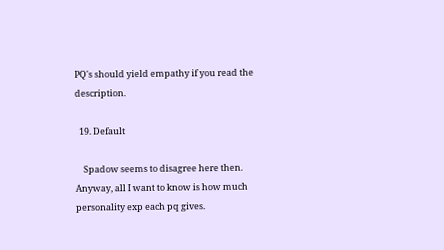PQ's should yield empathy if you read the description.

  19. Default

    Spadow seems to disagree here then. Anyway, all I want to know is how much personality exp each pq gives.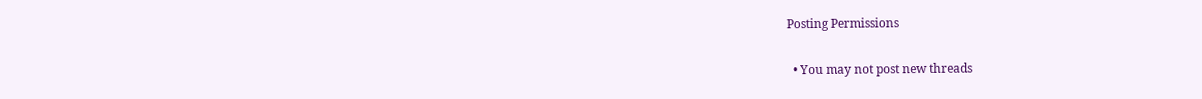Posting Permissions

  • You may not post new threads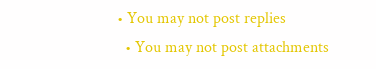• You may not post replies
  • You may not post attachments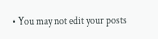• You may not edit your posts